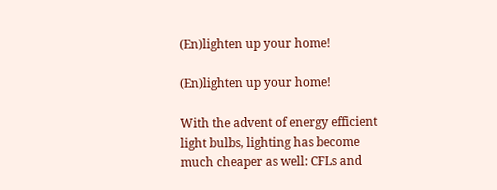(En)lighten up your home!

(En)lighten up your home!

With the advent of energy efficient light bulbs, lighting has become much cheaper as well: CFLs and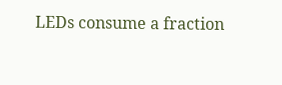LEDs consume a fraction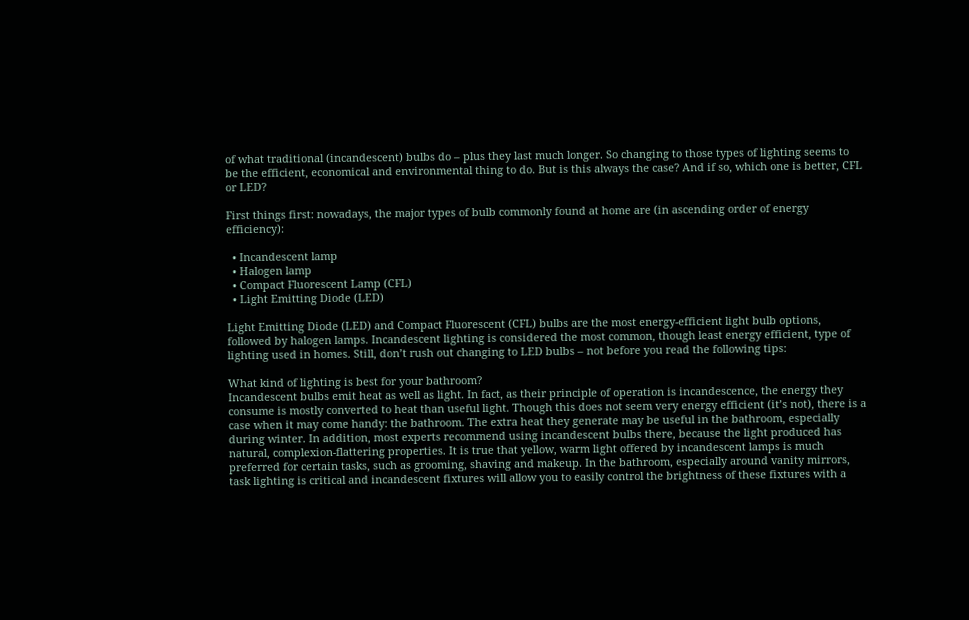of what traditional (incandescent) bulbs do – plus they last much longer. So changing to those types of lighting seems to be the efficient, economical and environmental thing to do. But is this always the case? And if so, which one is better, CFL or LED?

First things first: nowadays, the major types of bulb commonly found at home are (in ascending order of energy efficiency):

  • Incandescent lamp
  • Halogen lamp
  • Compact Fluorescent Lamp (CFL)
  • Light Emitting Diode (LED)

Light Emitting Diode (LED) and Compact Fluorescent (CFL) bulbs are the most energy-efficient light bulb options, followed by halogen lamps. Incandescent lighting is considered the most common, though least energy efficient, type of lighting used in homes. Still, don’t rush out changing to LED bulbs – not before you read the following tips:

What kind of lighting is best for your bathroom?
Incandescent bulbs emit heat as well as light. In fact, as their principle of operation is incandescence, the energy they consume is mostly converted to heat than useful light. Though this does not seem very energy efficient (it’s not), there is a case when it may come handy: the bathroom. The extra heat they generate may be useful in the bathroom, especially during winter. In addition, most experts recommend using incandescent bulbs there, because the light produced has natural, complexion-flattering properties. It is true that yellow, warm light offered by incandescent lamps is much preferred for certain tasks, such as grooming, shaving and makeup. In the bathroom, especially around vanity mirrors, task lighting is critical and incandescent fixtures will allow you to easily control the brightness of these fixtures with a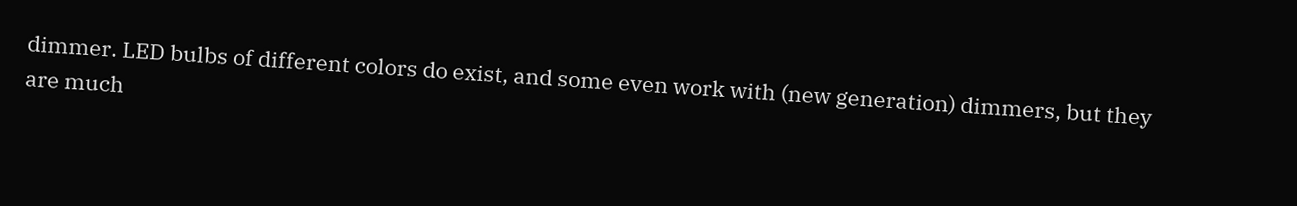dimmer. LED bulbs of different colors do exist, and some even work with (new generation) dimmers, but they are much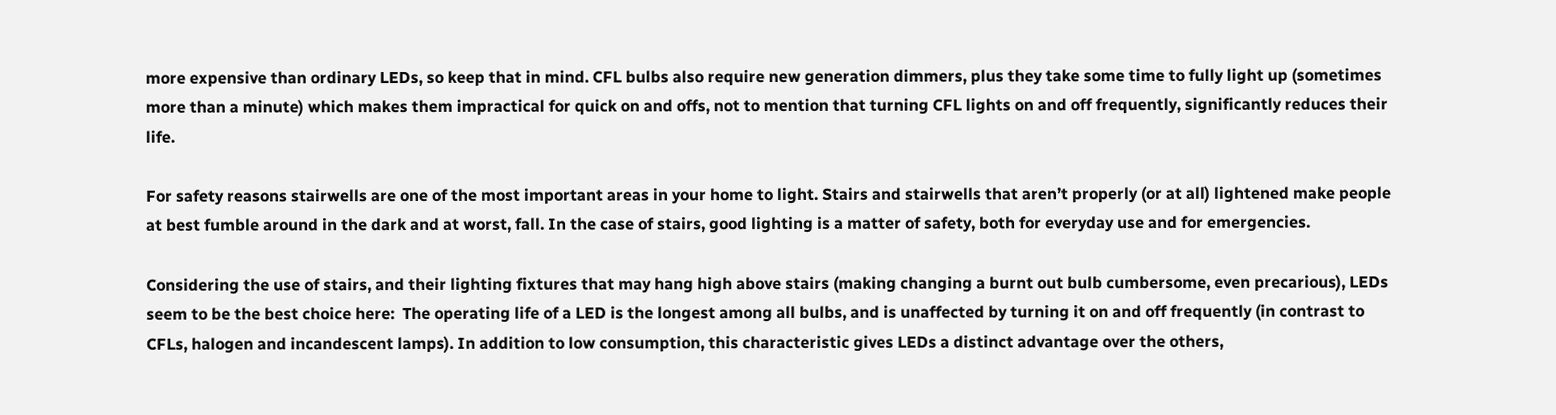more expensive than ordinary LEDs, so keep that in mind. CFL bulbs also require new generation dimmers, plus they take some time to fully light up (sometimes more than a minute) which makes them impractical for quick on and offs, not to mention that turning CFL lights on and off frequently, significantly reduces their life.

For safety reasons stairwells are one of the most important areas in your home to light. Stairs and stairwells that aren’t properly (or at all) lightened make people at best fumble around in the dark and at worst, fall. In the case of stairs, good lighting is a matter of safety, both for everyday use and for emergencies.

Considering the use of stairs, and their lighting fixtures that may hang high above stairs (making changing a burnt out bulb cumbersome, even precarious), LEDs seem to be the best choice here:  The operating life of a LED is the longest among all bulbs, and is unaffected by turning it on and off frequently (in contrast to CFLs, halogen and incandescent lamps). In addition to low consumption, this characteristic gives LEDs a distinct advantage over the others,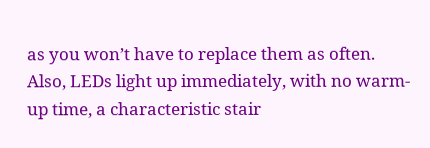as you won’t have to replace them as often. Also, LEDs light up immediately, with no warm-up time, a characteristic stair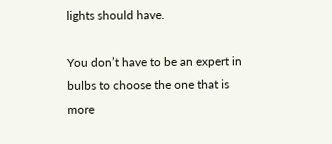lights should have.

You don’t have to be an expert in bulbs to choose the one that is more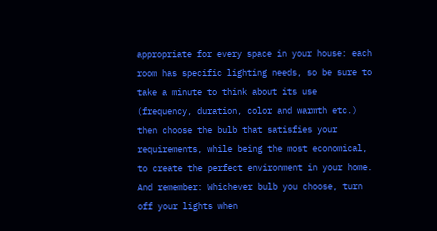appropriate for every space in your house: each room has specific lighting needs, so be sure to take a minute to think about its use (frequency, duration, color and warmth etc.) then choose the bulb that satisfies your requirements, while being the most economical, to create the perfect environment in your home. And remember: Whichever bulb you choose, turn off your lights when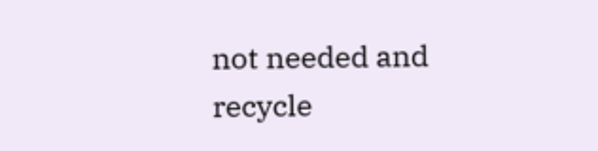not needed and recycle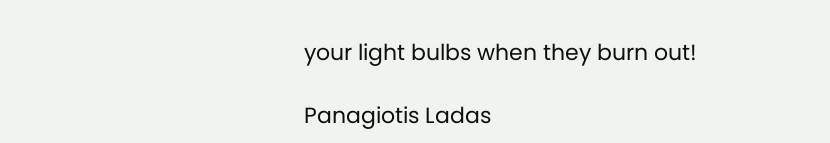your light bulbs when they burn out!

Panagiotis Ladas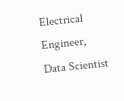Electrical Engineer, Data Scientist